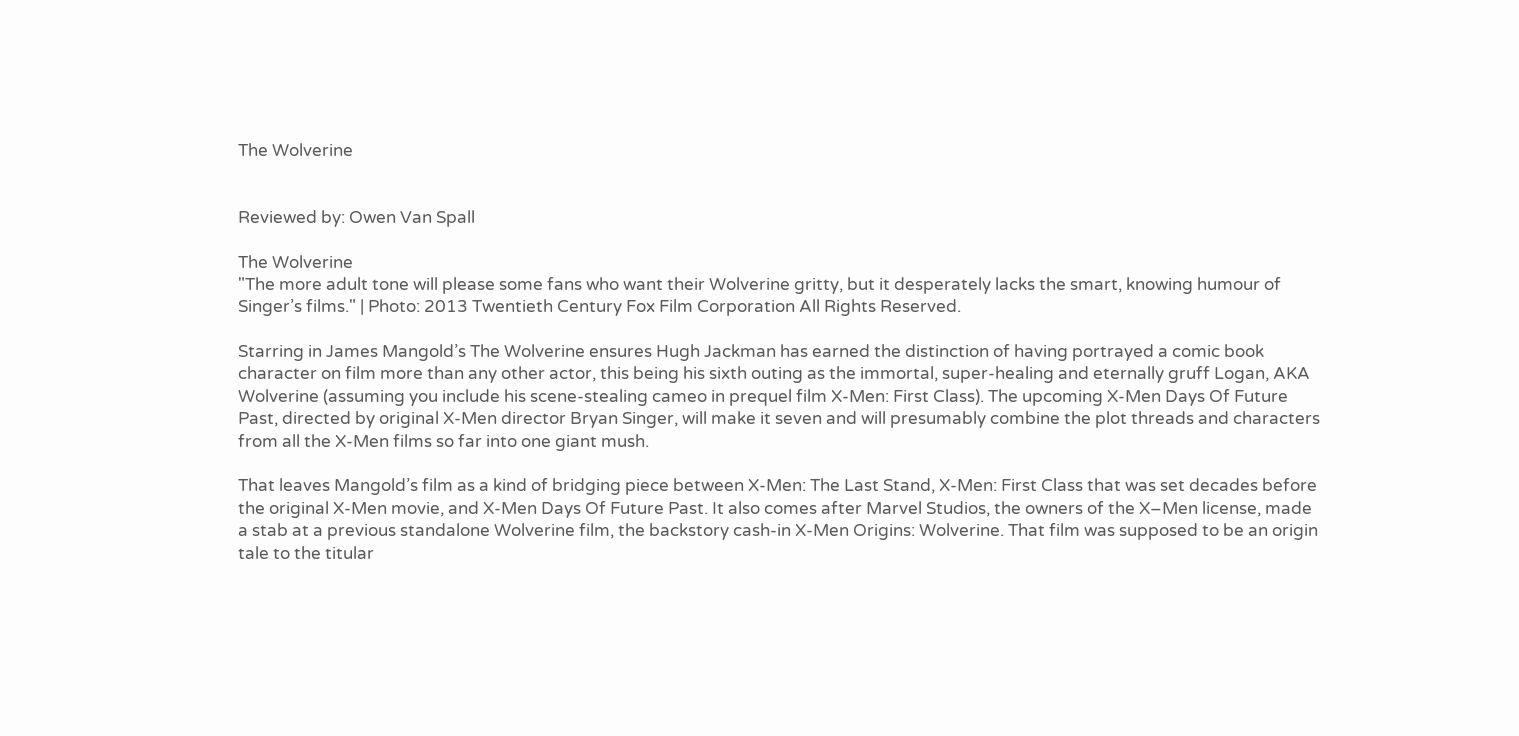The Wolverine


Reviewed by: Owen Van Spall

The Wolverine
"The more adult tone will please some fans who want their Wolverine gritty, but it desperately lacks the smart, knowing humour of Singer’s films." | Photo: 2013 Twentieth Century Fox Film Corporation All Rights Reserved.

Starring in James Mangold’s The Wolverine ensures Hugh Jackman has earned the distinction of having portrayed a comic book character on film more than any other actor, this being his sixth outing as the immortal, super-healing and eternally gruff Logan, AKA Wolverine (assuming you include his scene-stealing cameo in prequel film X-Men: First Class). The upcoming X-Men Days Of Future Past, directed by original X-Men director Bryan Singer, will make it seven and will presumably combine the plot threads and characters from all the X-Men films so far into one giant mush.

That leaves Mangold’s film as a kind of bridging piece between X-Men: The Last Stand, X-Men: First Class that was set decades before the original X-Men movie, and X-Men Days Of Future Past. It also comes after Marvel Studios, the owners of the X–Men license, made a stab at a previous standalone Wolverine film, the backstory cash-in X-Men Origins: Wolverine. That film was supposed to be an origin tale to the titular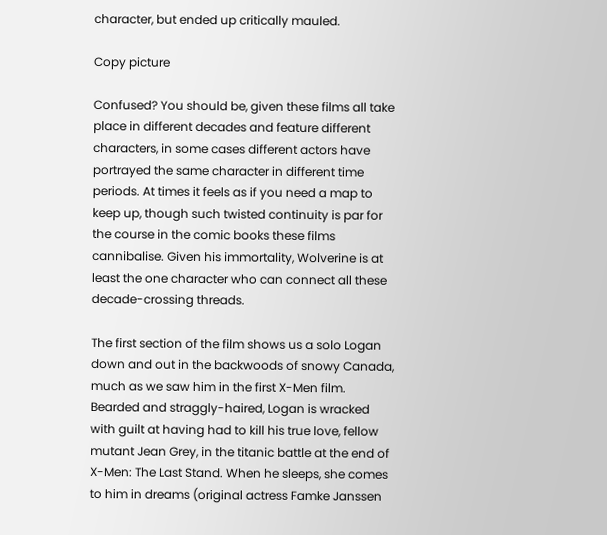character, but ended up critically mauled.

Copy picture

Confused? You should be, given these films all take place in different decades and feature different characters, in some cases different actors have portrayed the same character in different time periods. At times it feels as if you need a map to keep up, though such twisted continuity is par for the course in the comic books these films cannibalise. Given his immortality, Wolverine is at least the one character who can connect all these decade-crossing threads.

The first section of the film shows us a solo Logan down and out in the backwoods of snowy Canada, much as we saw him in the first X-Men film. Bearded and straggly-haired, Logan is wracked with guilt at having had to kill his true love, fellow mutant Jean Grey, in the titanic battle at the end of X-Men: The Last Stand. When he sleeps, she comes to him in dreams (original actress Famke Janssen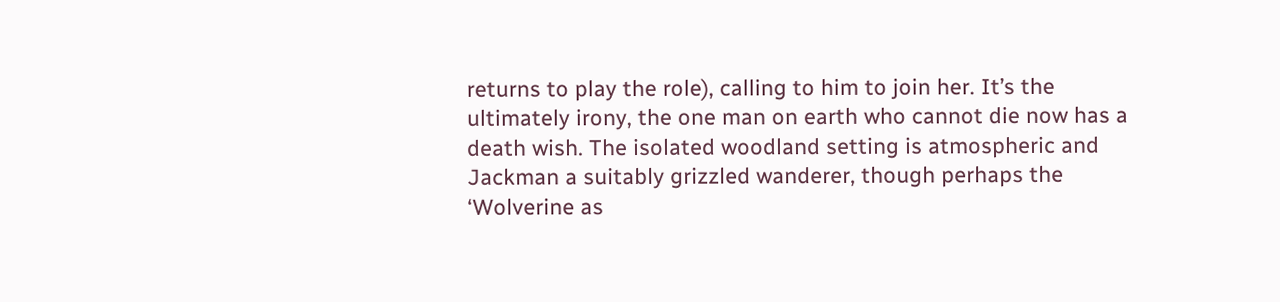returns to play the role), calling to him to join her. It’s the ultimately irony, the one man on earth who cannot die now has a death wish. The isolated woodland setting is atmospheric and Jackman a suitably grizzled wanderer, though perhaps the ‘Wolverine as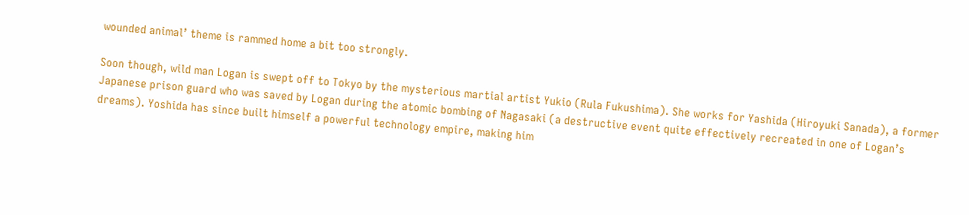wounded animal’ theme is rammed home a bit too strongly.

Soon though, wild man Logan is swept off to Tokyo by the mysterious martial artist Yukio (Rula Fukushima). She works for Yashida (Hiroyuki Sanada), a former Japanese prison guard who was saved by Logan during the atomic bombing of Nagasaki (a destructive event quite effectively recreated in one of Logan’s dreams). Yoshida has since built himself a powerful technology empire, making him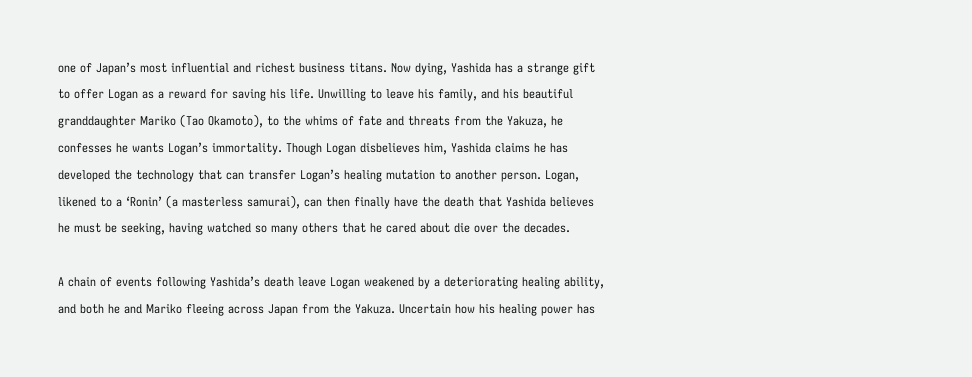one of Japan’s most influential and richest business titans. Now dying, Yashida has a strange gift to offer Logan as a reward for saving his life. Unwilling to leave his family, and his beautiful granddaughter Mariko (Tao Okamoto), to the whims of fate and threats from the Yakuza, he confesses he wants Logan’s immortality. Though Logan disbelieves him, Yashida claims he has developed the technology that can transfer Logan’s healing mutation to another person. Logan, likened to a ‘Ronin’ (a masterless samurai), can then finally have the death that Yashida believes he must be seeking, having watched so many others that he cared about die over the decades.

A chain of events following Yashida’s death leave Logan weakened by a deteriorating healing ability, and both he and Mariko fleeing across Japan from the Yakuza. Uncertain how his healing power has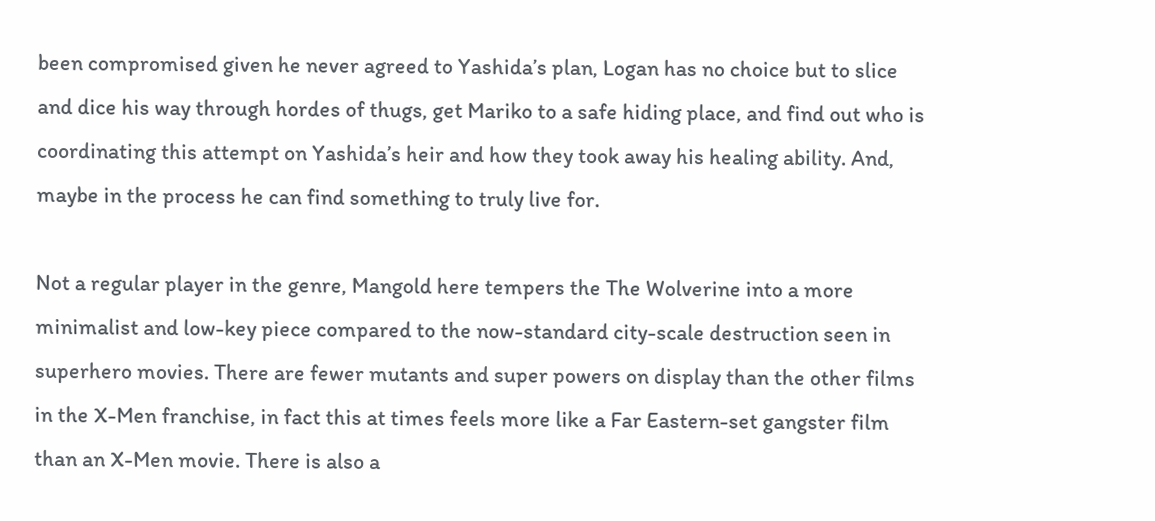been compromised given he never agreed to Yashida’s plan, Logan has no choice but to slice and dice his way through hordes of thugs, get Mariko to a safe hiding place, and find out who is coordinating this attempt on Yashida’s heir and how they took away his healing ability. And, maybe in the process he can find something to truly live for.

Not a regular player in the genre, Mangold here tempers the The Wolverine into a more minimalist and low-key piece compared to the now-standard city-scale destruction seen in superhero movies. There are fewer mutants and super powers on display than the other films in the X-Men franchise, in fact this at times feels more like a Far Eastern-set gangster film than an X-Men movie. There is also a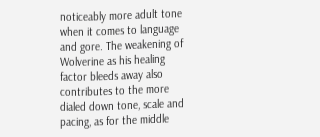noticeably more adult tone when it comes to language and gore. The weakening of Wolverine as his healing factor bleeds away also contributes to the more dialed down tone, scale and pacing, as for the middle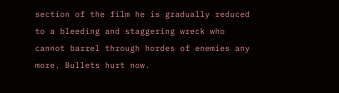section of the film he is gradually reduced to a bleeding and staggering wreck who cannot barrel through hordes of enemies any more. Bullets hurt now.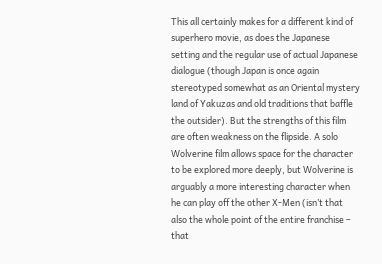This all certainly makes for a different kind of superhero movie, as does the Japanese setting and the regular use of actual Japanese dialogue (though Japan is once again stereotyped somewhat as an Oriental mystery land of Yakuzas and old traditions that baffle the outsider). But the strengths of this film are often weakness on the flipside. A solo Wolverine film allows space for the character to be explored more deeply, but Wolverine is arguably a more interesting character when he can play off the other X-Men (isn’t that also the whole point of the entire franchise – that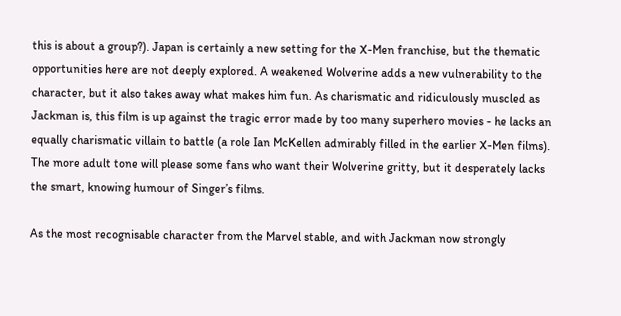this is about a group?). Japan is certainly a new setting for the X-Men franchise, but the thematic opportunities here are not deeply explored. A weakened Wolverine adds a new vulnerability to the character, but it also takes away what makes him fun. As charismatic and ridiculously muscled as Jackman is, this film is up against the tragic error made by too many superhero movies - he lacks an equally charismatic villain to battle (a role Ian McKellen admirably filled in the earlier X-Men films). The more adult tone will please some fans who want their Wolverine gritty, but it desperately lacks the smart, knowing humour of Singer’s films.

As the most recognisable character from the Marvel stable, and with Jackman now strongly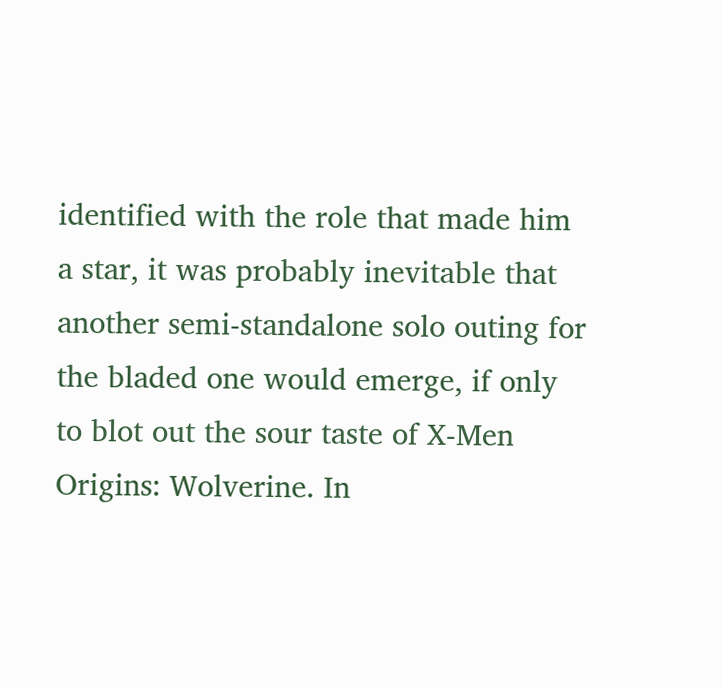identified with the role that made him a star, it was probably inevitable that another semi-standalone solo outing for the bladed one would emerge, if only to blot out the sour taste of X-Men Origins: Wolverine. In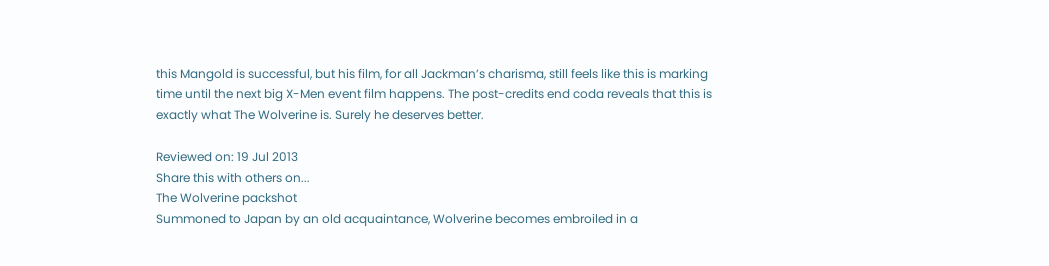this Mangold is successful, but his film, for all Jackman’s charisma, still feels like this is marking time until the next big X-Men event film happens. The post-credits end coda reveals that this is exactly what The Wolverine is. Surely he deserves better.

Reviewed on: 19 Jul 2013
Share this with others on...
The Wolverine packshot
Summoned to Japan by an old acquaintance, Wolverine becomes embroiled in a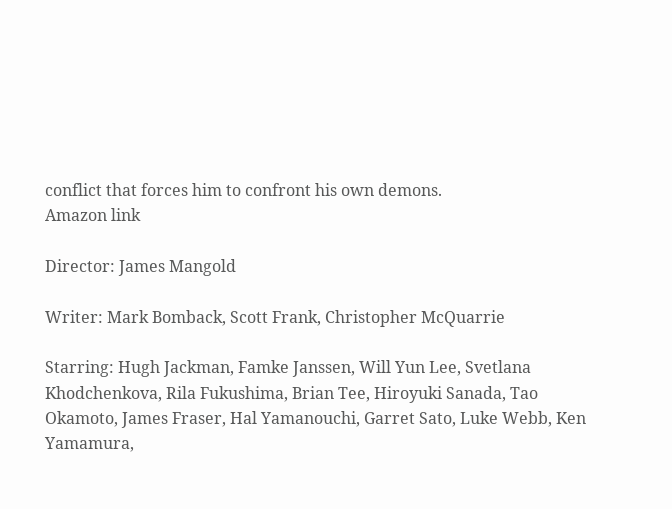conflict that forces him to confront his own demons.
Amazon link

Director: James Mangold

Writer: Mark Bomback, Scott Frank, Christopher McQuarrie

Starring: Hugh Jackman, Famke Janssen, Will Yun Lee, Svetlana Khodchenkova, Rila Fukushima, Brian Tee, Hiroyuki Sanada, Tao Okamoto, James Fraser, Hal Yamanouchi, Garret Sato, Luke Webb, Ken Yamamura,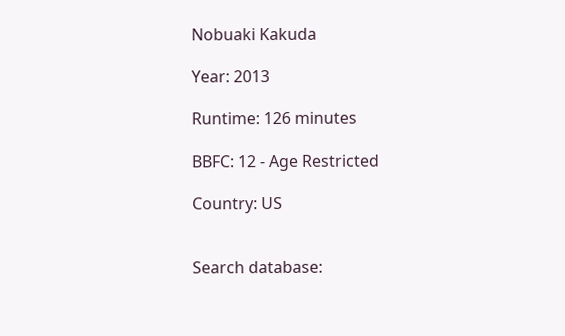Nobuaki Kakuda

Year: 2013

Runtime: 126 minutes

BBFC: 12 - Age Restricted

Country: US


Search database: